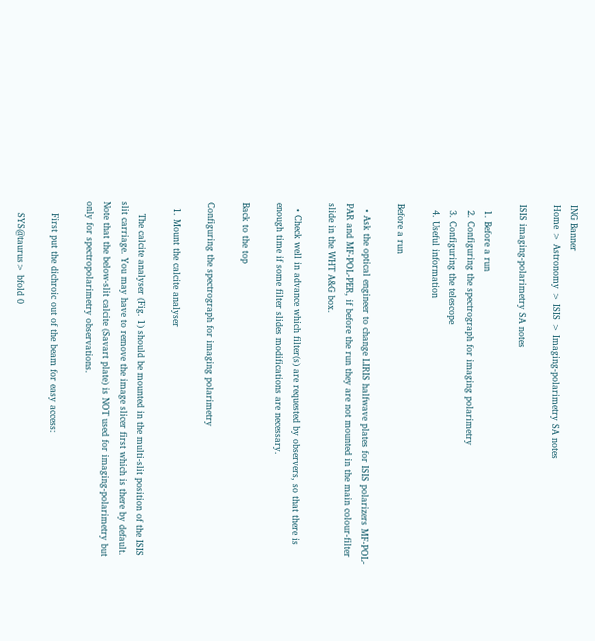ING Banner
Home > Astronomy > ISIS > Imaging-polarimetry SA notes

ISIS imaging-polarimetry SA notes

  1. Before a run
  2. Configuring the spectrograph for imaging polarimetry
  3. Configuring the telescope
  4. Useful information

Before a run

  • Ask the optical engineer to change LIRIS halfwave plates for ISIS polarizers MF-POL-PAR and MF-POL-PER, if before the run they are not mounted in the main colour-filter slide in the WHT A&G box.

  • Check well in advance which filter(s) are requested by observers, so that there is enough time if some filter slides modifications are necessary.

Back to the top

Configuring the spectrograph for imaging polarimetry

  1. Mount the calcite analyser

    The calcite analyser (Fig. 1) should be mounted in the multi-slit position of the ISIS slit carriage. You may have to remove the image slicer first which is there by default. Note that the below-slit calcite (Savart plate) is NOT used for imaging-polarimetry but only for spectropolarimetry observations.

    First put the dichroic out of the beam for easy access:

    SYS@taurus> bfold 0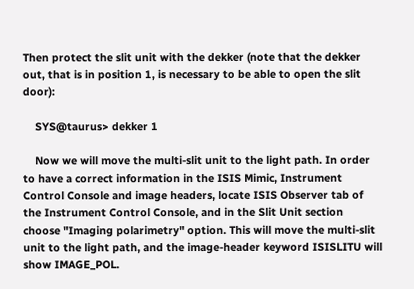Then protect the slit unit with the dekker (note that the dekker out, that is in position 1, is necessary to be able to open the slit door):

    SYS@taurus> dekker 1

    Now we will move the multi-slit unit to the light path. In order to have a correct information in the ISIS Mimic, Instrument Control Console and image headers, locate ISIS Observer tab of the Instrument Control Console, and in the Slit Unit section choose "Imaging polarimetry" option. This will move the multi-slit unit to the light path, and the image-header keyword ISISLITU will show IMAGE_POL.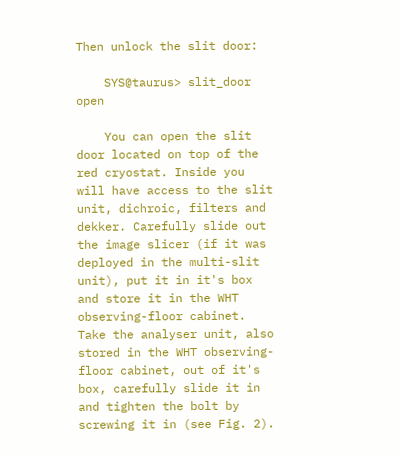Then unlock the slit door:

    SYS@taurus> slit_door open

    You can open the slit door located on top of the red cryostat. Inside you will have access to the slit unit, dichroic, filters and dekker. Carefully slide out the image slicer (if it was deployed in the multi-slit unit), put it in it's box and store it in the WHT observing-floor cabinet. Take the analyser unit, also stored in the WHT observing-floor cabinet, out of it's box, carefully slide it in and tighten the bolt by screwing it in (see Fig. 2).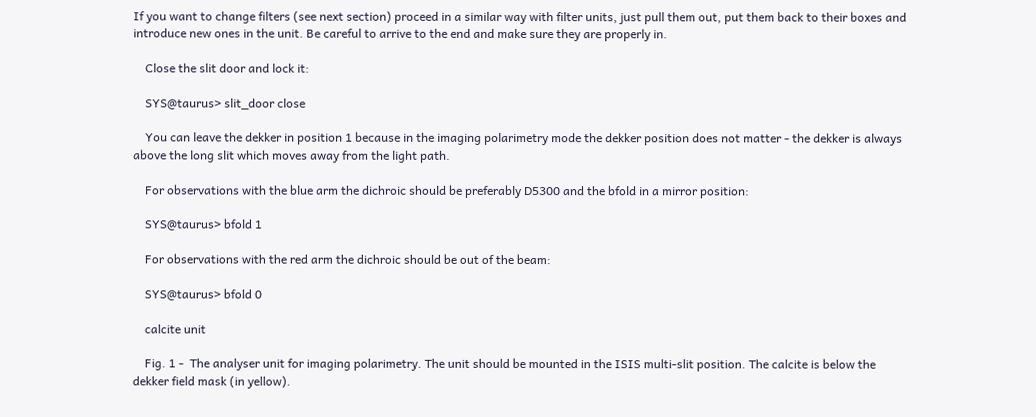If you want to change filters (see next section) proceed in a similar way with filter units, just pull them out, put them back to their boxes and introduce new ones in the unit. Be careful to arrive to the end and make sure they are properly in.

    Close the slit door and lock it:

    SYS@taurus> slit_door close

    You can leave the dekker in position 1 because in the imaging polarimetry mode the dekker position does not matter - the dekker is always above the long slit which moves away from the light path.

    For observations with the blue arm the dichroic should be preferably D5300 and the bfold in a mirror position:

    SYS@taurus> bfold 1

    For observations with the red arm the dichroic should be out of the beam:

    SYS@taurus> bfold 0

    calcite unit

    Fig. 1 -  The analyser unit for imaging polarimetry. The unit should be mounted in the ISIS multi-slit position. The calcite is below the dekker field mask (in yellow).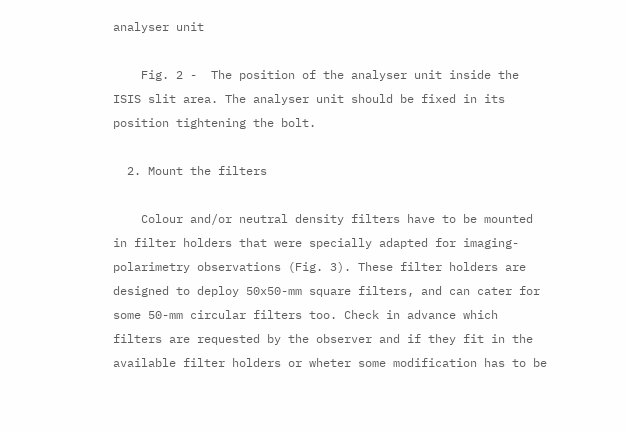analyser unit

    Fig. 2 -  The position of the analyser unit inside the ISIS slit area. The analyser unit should be fixed in its position tightening the bolt.

  2. Mount the filters

    Colour and/or neutral density filters have to be mounted in filter holders that were specially adapted for imaging-polarimetry observations (Fig. 3). These filter holders are designed to deploy 50x50-mm square filters, and can cater for some 50-mm circular filters too. Check in advance which filters are requested by the observer and if they fit in the available filter holders or wheter some modification has to be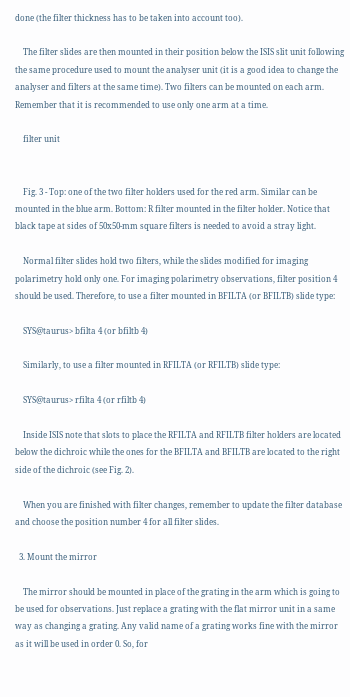done (the filter thickness has to be taken into account too).

    The filter slides are then mounted in their position below the ISIS slit unit following the same procedure used to mount the analyser unit (it is a good idea to change the analyser and filters at the same time). Two filters can be mounted on each arm. Remember that it is recommended to use only one arm at a time.

    filter unit


    Fig. 3 - Top: one of the two filter holders used for the red arm. Similar can be mounted in the blue arm. Bottom: R filter mounted in the filter holder. Notice that black tape at sides of 50x50-mm square filters is needed to avoid a stray light.

    Normal filter slides hold two filters, while the slides modified for imaging polarimetry hold only one. For imaging polarimetry observations, filter position 4 should be used. Therefore, to use a filter mounted in BFILTA (or BFILTB) slide type:

    SYS@taurus> bfilta 4 (or bfiltb 4)

    Similarly, to use a filter mounted in RFILTA (or RFILTB) slide type:

    SYS@taurus> rfilta 4 (or rfiltb 4)

    Inside ISIS note that slots to place the RFILTA and RFILTB filter holders are located below the dichroic while the ones for the BFILTA and BFILTB are located to the right side of the dichroic (see Fig. 2).

    When you are finished with filter changes, remember to update the filter database and choose the position number 4 for all filter slides.

  3. Mount the mirror

    The mirror should be mounted in place of the grating in the arm which is going to be used for observations. Just replace a grating with the flat mirror unit in a same way as changing a grating. Any valid name of a grating works fine with the mirror as it will be used in order 0. So, for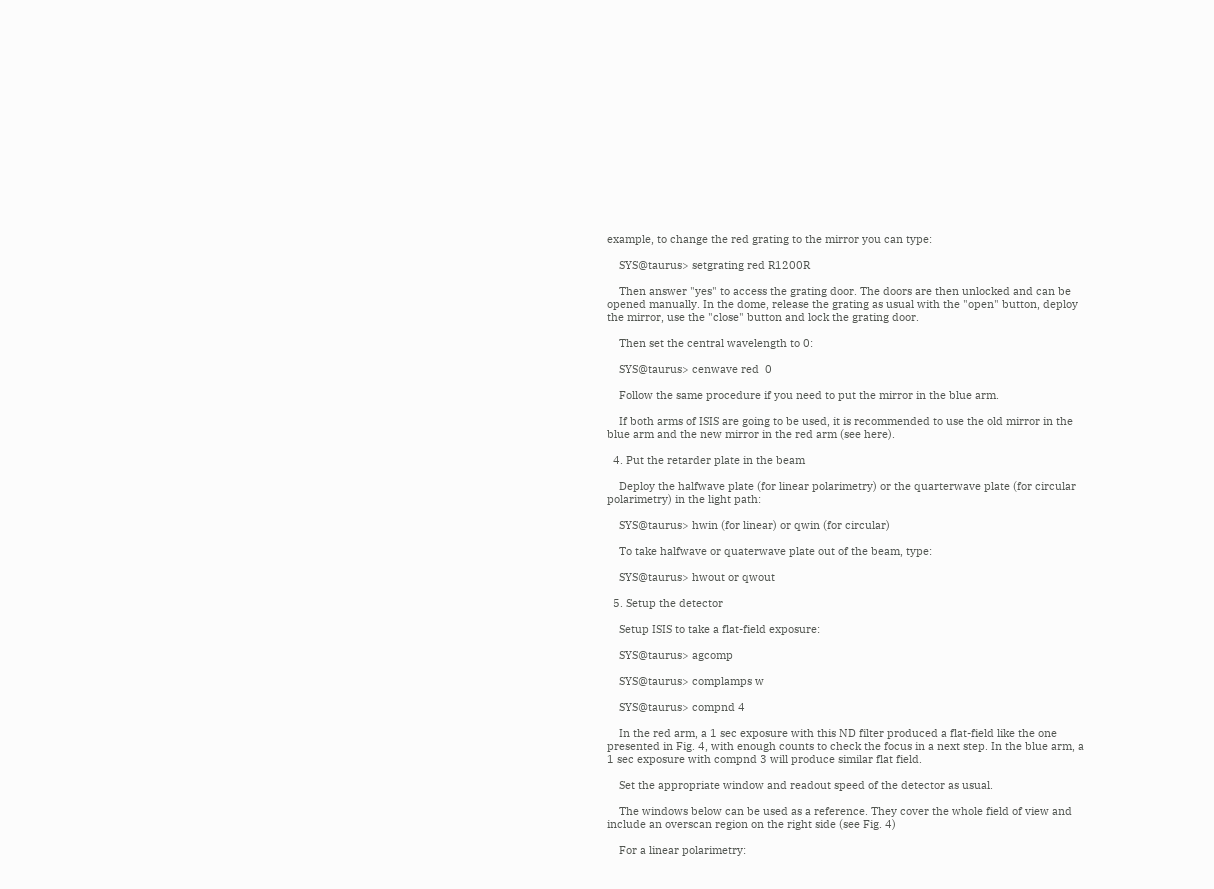example, to change the red grating to the mirror you can type:

    SYS@taurus> setgrating red R1200R

    Then answer "yes" to access the grating door. The doors are then unlocked and can be opened manually. In the dome, release the grating as usual with the "open" button, deploy the mirror, use the "close" button and lock the grating door.

    Then set the central wavelength to 0:

    SYS@taurus> cenwave red  0

    Follow the same procedure if you need to put the mirror in the blue arm.

    If both arms of ISIS are going to be used, it is recommended to use the old mirror in the blue arm and the new mirror in the red arm (see here).

  4. Put the retarder plate in the beam

    Deploy the halfwave plate (for linear polarimetry) or the quarterwave plate (for circular polarimetry) in the light path:

    SYS@taurus> hwin (for linear) or qwin (for circular)

    To take halfwave or quaterwave plate out of the beam, type:

    SYS@taurus> hwout or qwout

  5. Setup the detector

    Setup ISIS to take a flat-field exposure:

    SYS@taurus> agcomp

    SYS@taurus> complamps w

    SYS@taurus> compnd 4

    In the red arm, a 1 sec exposure with this ND filter produced a flat-field like the one presented in Fig. 4, with enough counts to check the focus in a next step. In the blue arm, a 1 sec exposure with compnd 3 will produce similar flat field.

    Set the appropriate window and readout speed of the detector as usual.

    The windows below can be used as a reference. They cover the whole field of view and include an overscan region on the right side (see Fig. 4)

    For a linear polarimetry: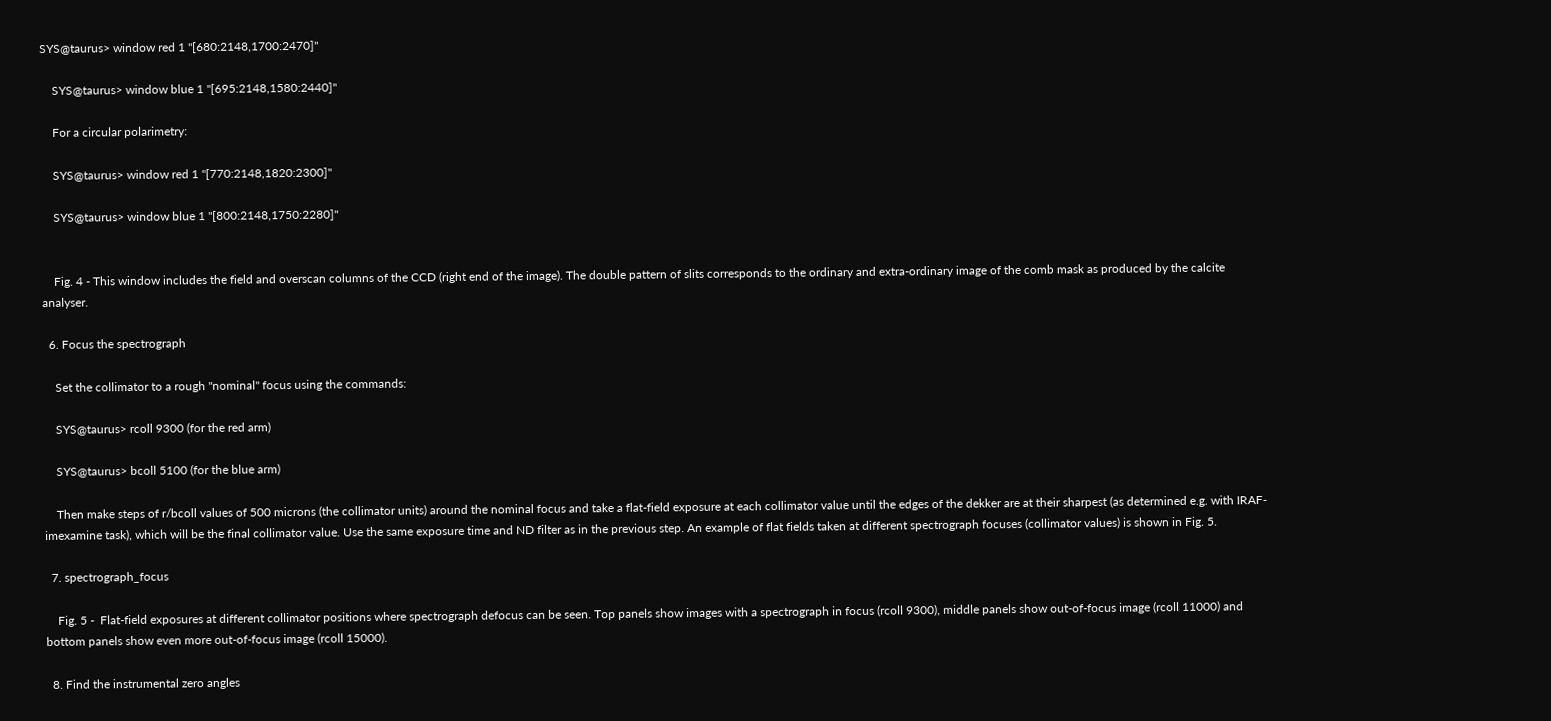SYS@taurus> window red 1 "[680:2148,1700:2470]"

    SYS@taurus> window blue 1 "[695:2148,1580:2440]"

    For a circular polarimetry:

    SYS@taurus> window red 1 "[770:2148,1820:2300]"

    SYS@taurus> window blue 1 "[800:2148,1750:2280]"


    Fig. 4 - This window includes the field and overscan columns of the CCD (right end of the image). The double pattern of slits corresponds to the ordinary and extra-ordinary image of the comb mask as produced by the calcite analyser.

  6. Focus the spectrograph

    Set the collimator to a rough "nominal" focus using the commands:

    SYS@taurus> rcoll 9300 (for the red arm)

    SYS@taurus> bcoll 5100 (for the blue arm)

    Then make steps of r/bcoll values of 500 microns (the collimator units) around the nominal focus and take a flat-field exposure at each collimator value until the edges of the dekker are at their sharpest (as determined e.g. with IRAF-imexamine task), which will be the final collimator value. Use the same exposure time and ND filter as in the previous step. An example of flat fields taken at different spectrograph focuses (collimator values) is shown in Fig. 5.

  7. spectrograph_focus

    Fig. 5 -  Flat-field exposures at different collimator positions where spectrograph defocus can be seen. Top panels show images with a spectrograph in focus (rcoll 9300), middle panels show out-of-focus image (rcoll 11000) and bottom panels show even more out-of-focus image (rcoll 15000).

  8. Find the instrumental zero angles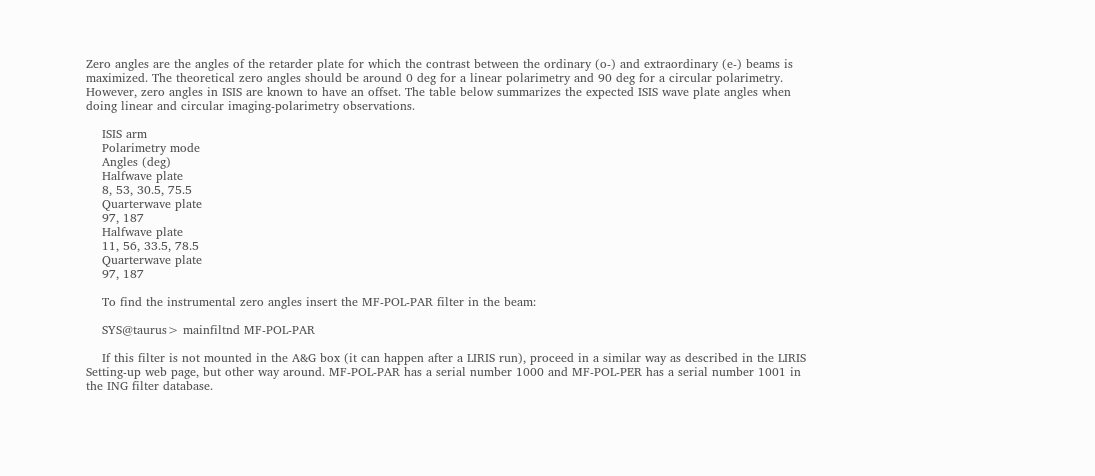Zero angles are the angles of the retarder plate for which the contrast between the ordinary (o-) and extraordinary (e-) beams is maximized. The theoretical zero angles should be around 0 deg for a linear polarimetry and 90 deg for a circular polarimetry. However, zero angles in ISIS are known to have an offset. The table below summarizes the expected ISIS wave plate angles when doing linear and circular imaging-polarimetry observations.

    ISIS arm
    Polarimetry mode
    Angles (deg)
    Halfwave plate
    8, 53, 30.5, 75.5
    Quarterwave plate
    97, 187
    Halfwave plate
    11, 56, 33.5, 78.5
    Quarterwave plate
    97, 187

    To find the instrumental zero angles insert the MF-POL-PAR filter in the beam:

    SYS@taurus> mainfiltnd MF-POL-PAR

    If this filter is not mounted in the A&G box (it can happen after a LIRIS run), proceed in a similar way as described in the LIRIS Setting-up web page, but other way around. MF-POL-PAR has a serial number 1000 and MF-POL-PER has a serial number 1001 in the ING filter database.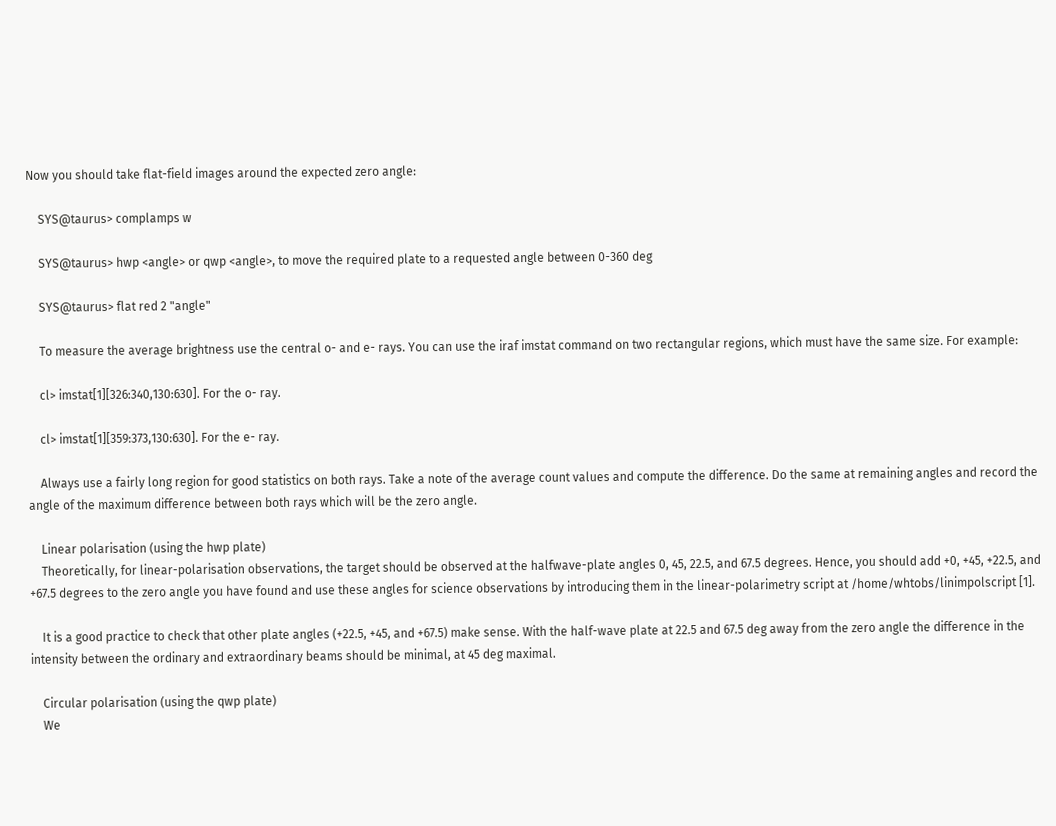Now you should take flat-field images around the expected zero angle:

    SYS@taurus> complamps w

    SYS@taurus> hwp <angle> or qwp <angle>, to move the required plate to a requested angle between 0-360 deg

    SYS@taurus> flat red 2 "angle"

    To measure the average brightness use the central o- and e- rays. You can use the iraf imstat command on two rectangular regions, which must have the same size. For example:

    cl> imstat[1][326:340,130:630]. For the o- ray.

    cl> imstat[1][359:373,130:630]. For the e- ray.

    Always use a fairly long region for good statistics on both rays. Take a note of the average count values and compute the difference. Do the same at remaining angles and record the angle of the maximum difference between both rays which will be the zero angle.

    Linear polarisation (using the hwp plate)
    Theoretically, for linear-polarisation observations, the target should be observed at the halfwave-plate angles 0, 45, 22.5, and 67.5 degrees. Hence, you should add +0, +45, +22.5, and +67.5 degrees to the zero angle you have found and use these angles for science observations by introducing them in the linear-polarimetry script at /home/whtobs/linimpolscript [1].

    It is a good practice to check that other plate angles (+22.5, +45, and +67.5) make sense. With the half-wave plate at 22.5 and 67.5 deg away from the zero angle the difference in the intensity between the ordinary and extraordinary beams should be minimal, at 45 deg maximal.

    Circular polarisation (using the qwp plate)
    We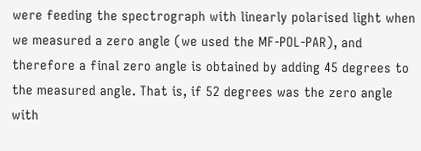were feeding the spectrograph with linearly polarised light when we measured a zero angle (we used the MF-POL-PAR), and therefore a final zero angle is obtained by adding 45 degrees to the measured angle. That is, if 52 degrees was the zero angle with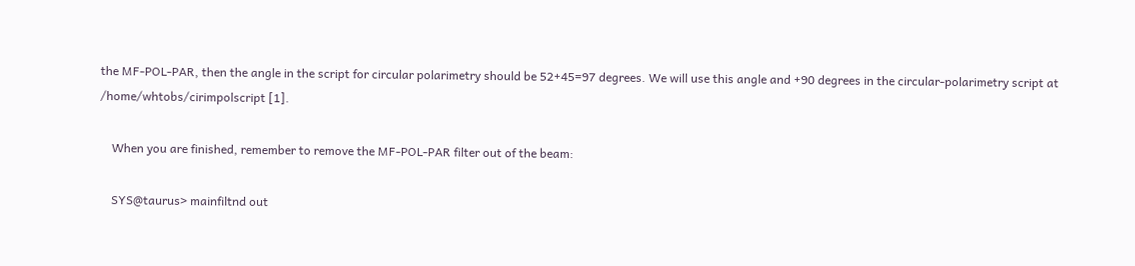the MF-POL-PAR, then the angle in the script for circular polarimetry should be 52+45=97 degrees. We will use this angle and +90 degrees in the circular-polarimetry script at /home/whtobs/cirimpolscript [1].

    When you are finished, remember to remove the MF-POL-PAR filter out of the beam:

    SYS@taurus> mainfiltnd out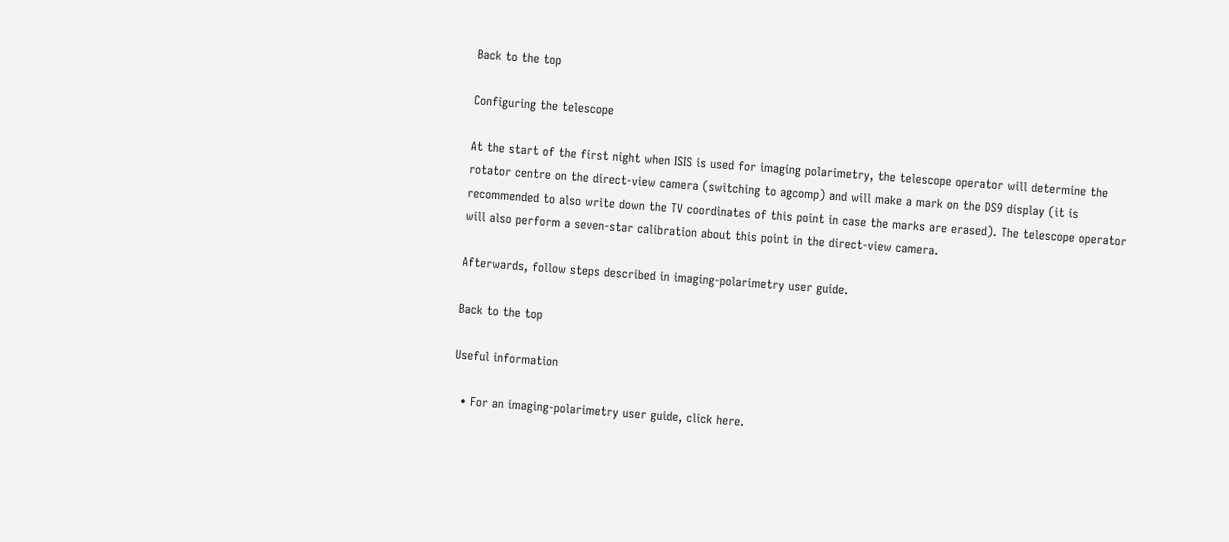Back to the top

Configuring the telescope

At the start of the first night when ISIS is used for imaging polarimetry, the telescope operator will determine the rotator centre on the direct-view camera (switching to agcomp) and will make a mark on the DS9 display (it is recommended to also write down the TV coordinates of this point in case the marks are erased). The telescope operator will also perform a seven-star calibration about this point in the direct-view camera.

Afterwards, follow steps described in imaging-polarimetry user guide.

Back to the top

Useful information

  • For an imaging-polarimetry user guide, click here.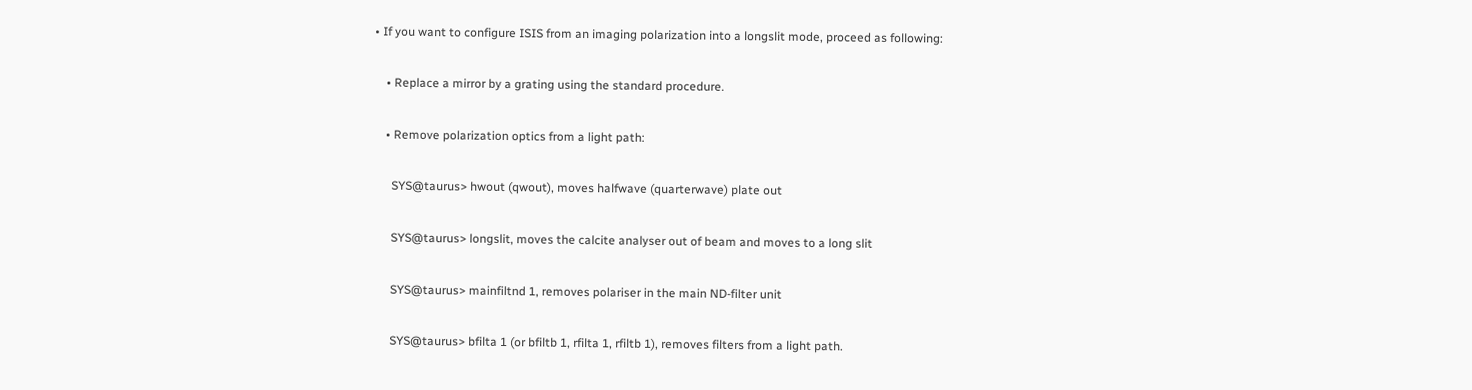• If you want to configure ISIS from an imaging polarization into a longslit mode, proceed as following:

    • Replace a mirror by a grating using the standard procedure.

    • Remove polarization optics from a light path:

      SYS@taurus> hwout (qwout), moves halfwave (quarterwave) plate out

      SYS@taurus> longslit, moves the calcite analyser out of beam and moves to a long slit

      SYS@taurus> mainfiltnd 1, removes polariser in the main ND-filter unit

      SYS@taurus> bfilta 1 (or bfiltb 1, rfilta 1, rfiltb 1), removes filters from a light path.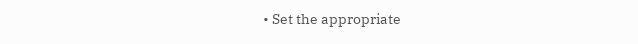• Set the appropriate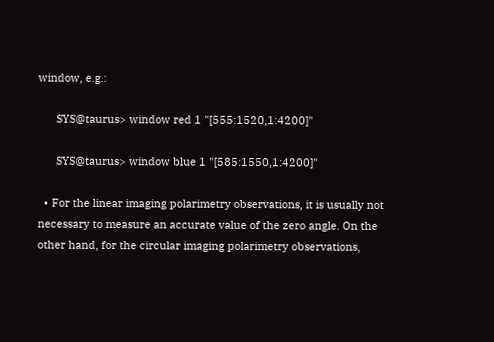window, e.g.:

      SYS@taurus> window red 1 "[555:1520,1:4200]"

      SYS@taurus> window blue 1 "[585:1550,1:4200]"

  • For the linear imaging polarimetry observations, it is usually not necessary to measure an accurate value of the zero angle. On the other hand, for the circular imaging polarimetry observations,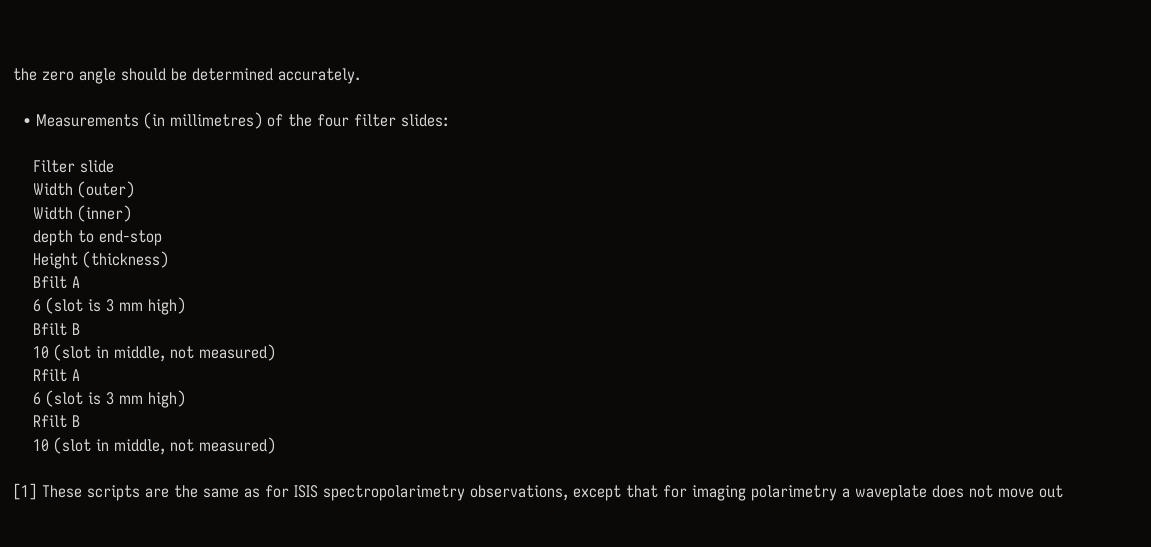the zero angle should be determined accurately.

  • Measurements (in millimetres) of the four filter slides:

    Filter slide
    Width (outer)
    Width (inner)
    depth to end-stop
    Height (thickness)
    Bfilt A
    6 (slot is 3 mm high)
    Bfilt B
    10 (slot in middle, not measured)
    Rfilt A
    6 (slot is 3 mm high)
    Rfilt B
    10 (slot in middle, not measured)

[1] These scripts are the same as for ISIS spectropolarimetry observations, except that for imaging polarimetry a waveplate does not move out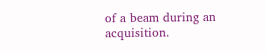of a beam during an acquisition.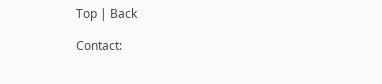Top | Back

Contact: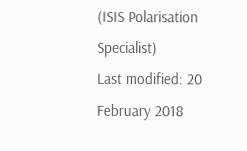(ISIS Polarisation Specialist)
Last modified: 20 February 2018